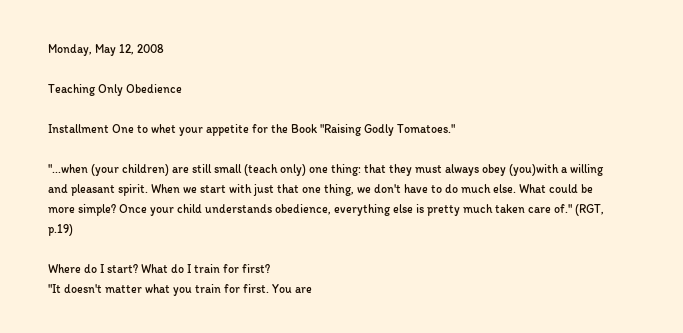Monday, May 12, 2008

Teaching Only Obedience

Installment One to whet your appetite for the Book "Raising Godly Tomatoes."

"...when (your children) are still small (teach only) one thing: that they must always obey (you)with a willing and pleasant spirit. When we start with just that one thing, we don't have to do much else. What could be more simple? Once your child understands obedience, everything else is pretty much taken care of." (RGT, p.19)

Where do I start? What do I train for first?
"It doesn't matter what you train for first. You are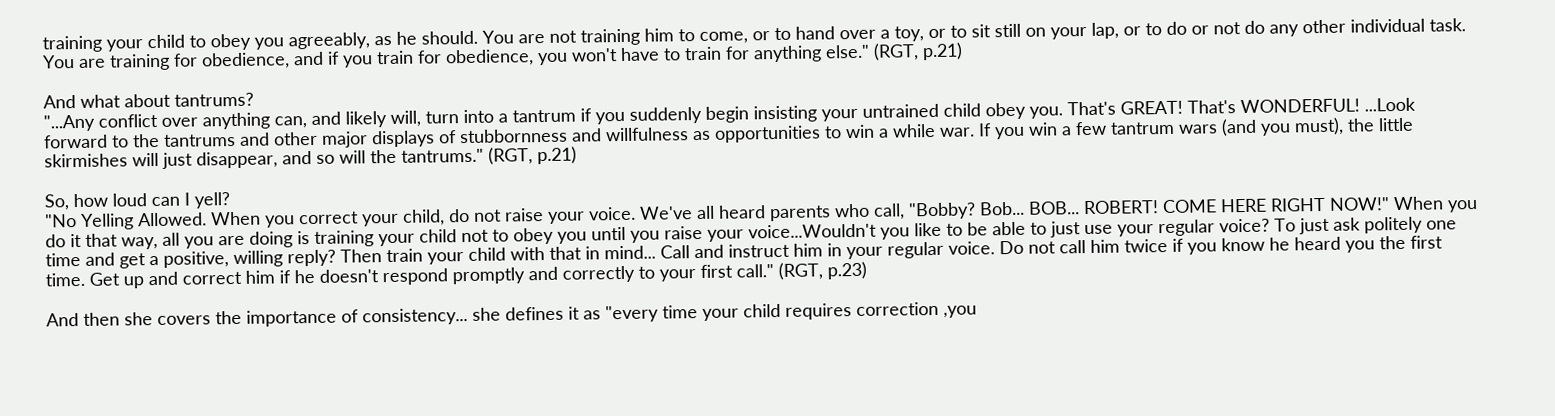training your child to obey you agreeably, as he should. You are not training him to come, or to hand over a toy, or to sit still on your lap, or to do or not do any other individual task. You are training for obedience, and if you train for obedience, you won't have to train for anything else." (RGT, p.21)

And what about tantrums?
"...Any conflict over anything can, and likely will, turn into a tantrum if you suddenly begin insisting your untrained child obey you. That's GREAT! That's WONDERFUL! ...Look forward to the tantrums and other major displays of stubbornness and willfulness as opportunities to win a while war. If you win a few tantrum wars (and you must), the little skirmishes will just disappear, and so will the tantrums." (RGT, p.21)

So, how loud can I yell?
"No Yelling Allowed. When you correct your child, do not raise your voice. We've all heard parents who call, "Bobby? Bob... BOB... ROBERT! COME HERE RIGHT NOW!" When you do it that way, all you are doing is training your child not to obey you until you raise your voice...Wouldn't you like to be able to just use your regular voice? To just ask politely one time and get a positive, willing reply? Then train your child with that in mind... Call and instruct him in your regular voice. Do not call him twice if you know he heard you the first time. Get up and correct him if he doesn't respond promptly and correctly to your first call." (RGT, p.23)

And then she covers the importance of consistency... she defines it as "every time your child requires correction ,you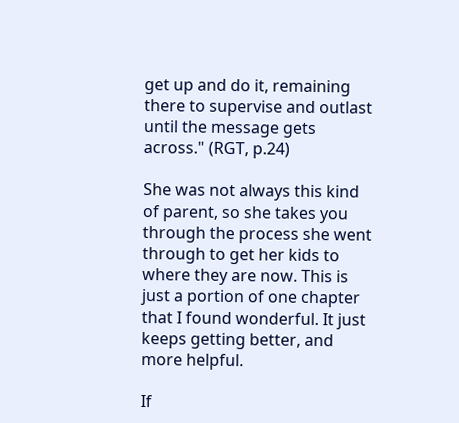get up and do it, remaining there to supervise and outlast until the message gets across." (RGT, p.24)

She was not always this kind of parent, so she takes you through the process she went through to get her kids to where they are now. This is just a portion of one chapter that I found wonderful. It just keeps getting better, and more helpful.

If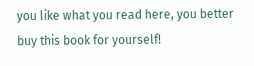you like what you read here, you better buy this book for yourself!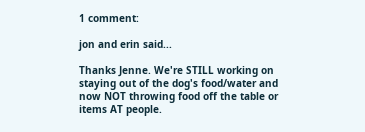1 comment:

jon and erin said...

Thanks Jenne. We're STILL working on staying out of the dog's food/water and now NOT throwing food off the table or items AT people.